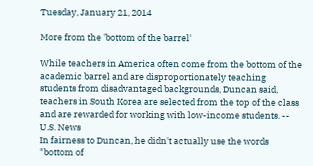Tuesday, January 21, 2014

More from the 'bottom of the barrel'

While teachers in America often come from the bottom of the academic barrel and are disproportionately teaching students from disadvantaged backgrounds, Duncan said, teachers in South Korea are selected from the top of the class and are rewarded for working with low-income students. -- U.S. News
In fairness to Duncan, he didn't actually use the words "bottom of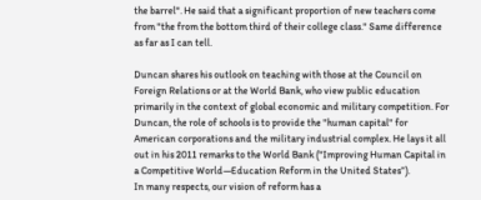the barrel". He said that a significant proportion of new teachers come from "the from the bottom third of their college class." Same difference as far as I can tell.

Duncan shares his outlook on teaching with those at the Council on Foreign Relations or at the World Bank, who view public education primarily in the context of global economic and military competition. For Duncan, the role of schools is to provide the "human capital" for American corporations and the military industrial complex. He lays it all out in his 2011 remarks to the World Bank ("Improving Human Capital in a Competitive World—Education Reform in the United States”).
In many respects, our vision of reform has a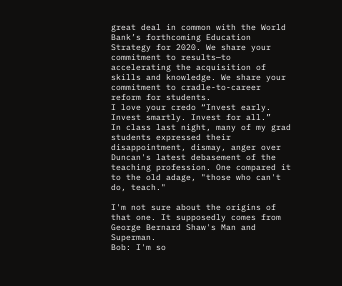great deal in common with the World Bank’s forthcoming Education Strategy for 2020. We share your commitment to results—to accelerating the acquisition of skills and knowledge. We share your commitment to cradle-to-career reform for students.
I love your credo “Invest early. Invest smartly. Invest for all.”
In class last night, many of my grad students expressed their disappointment, dismay, anger over Duncan's latest debasement of the teaching profession. One compared it to the old adage, "those who can't do, teach."

I'm not sure about the origins of that one. It supposedly comes from George Bernard Shaw's Man and Superman.
Bob: I'm so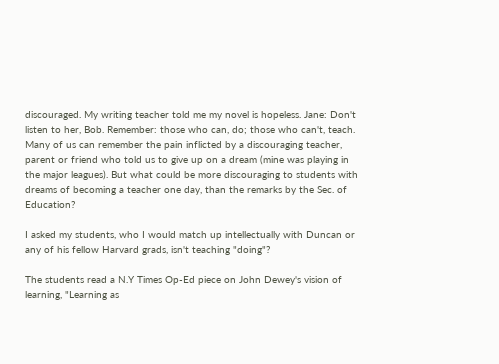discouraged. My writing teacher told me my novel is hopeless. Jane: Don't listen to her, Bob. Remember: those who can, do; those who can't, teach.
Many of us can remember the pain inflicted by a discouraging teacher, parent or friend who told us to give up on a dream (mine was playing in the major leagues). But what could be more discouraging to students with dreams of becoming a teacher one day, than the remarks by the Sec. of Education?

I asked my students, who I would match up intellectually with Duncan or any of his fellow Harvard grads, isn't teaching "doing"?

The students read a N.Y Times Op-Ed piece on John Dewey's vision of learning, "Learning as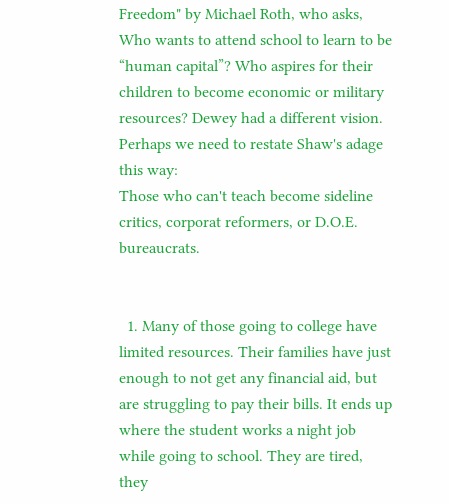Freedom" by Michael Roth, who asks,
Who wants to attend school to learn to be “human capital”? Who aspires for their children to become economic or military resources? Dewey had a different vision.
Perhaps we need to restate Shaw's adage this way:
Those who can't teach become sideline critics, corporat reformers, or D.O.E. bureaucrats.


  1. Many of those going to college have limited resources. Their families have just enough to not get any financial aid, but are struggling to pay their bills. It ends up where the student works a night job while going to school. They are tired, they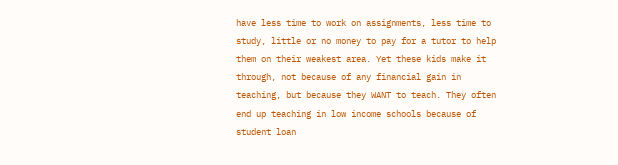have less time to work on assignments, less time to study, little or no money to pay for a tutor to help them on their weakest area. Yet these kids make it through, not because of any financial gain in teaching, but because they WANT to teach. They often end up teaching in low income schools because of student loan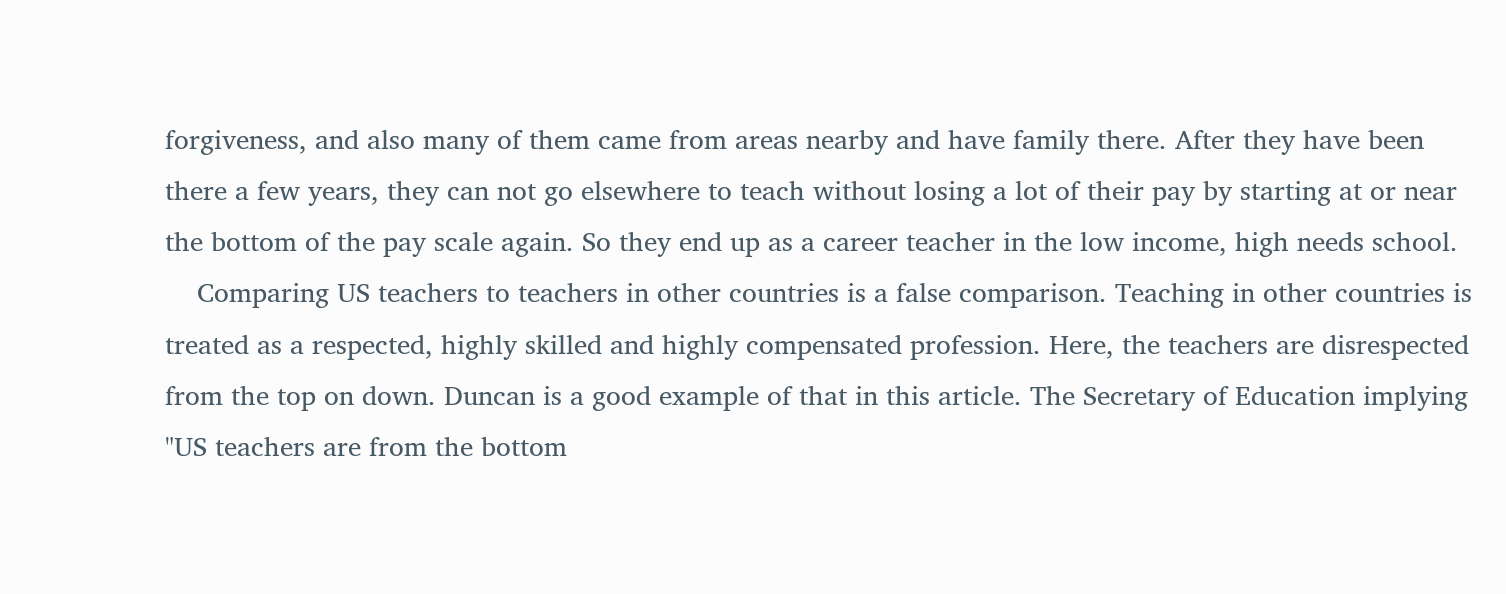forgiveness, and also many of them came from areas nearby and have family there. After they have been there a few years, they can not go elsewhere to teach without losing a lot of their pay by starting at or near the bottom of the pay scale again. So they end up as a career teacher in the low income, high needs school.
    Comparing US teachers to teachers in other countries is a false comparison. Teaching in other countries is treated as a respected, highly skilled and highly compensated profession. Here, the teachers are disrespected from the top on down. Duncan is a good example of that in this article. The Secretary of Education implying "US teachers are from the bottom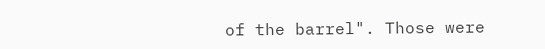of the barrel". Those were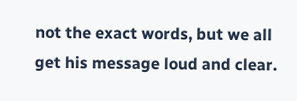not the exact words, but we all get his message loud and clear.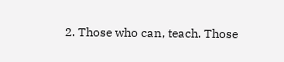2. Those who can, teach. Those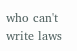who can't write laws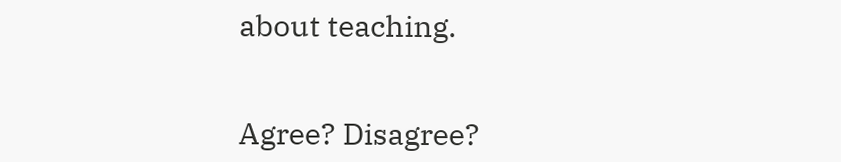about teaching.


Agree? Disagree?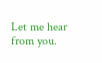Let me hear from you.